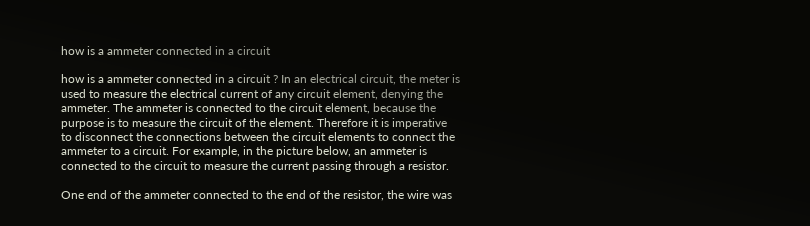how is a ammeter connected in a circuit

how is a ammeter connected in a circuit ? In an electrical circuit, the meter is used to measure the electrical current of any circuit element, denying the ammeter. The ammeter is connected to the circuit element, because the purpose is to measure the circuit of the element. Therefore it is imperative to disconnect the connections between the circuit elements to connect the ammeter to a circuit. For example, in the picture below, an ammeter is connected to the circuit to measure the current passing through a resistor.

One end of the ammeter connected to the end of the resistor, the wire was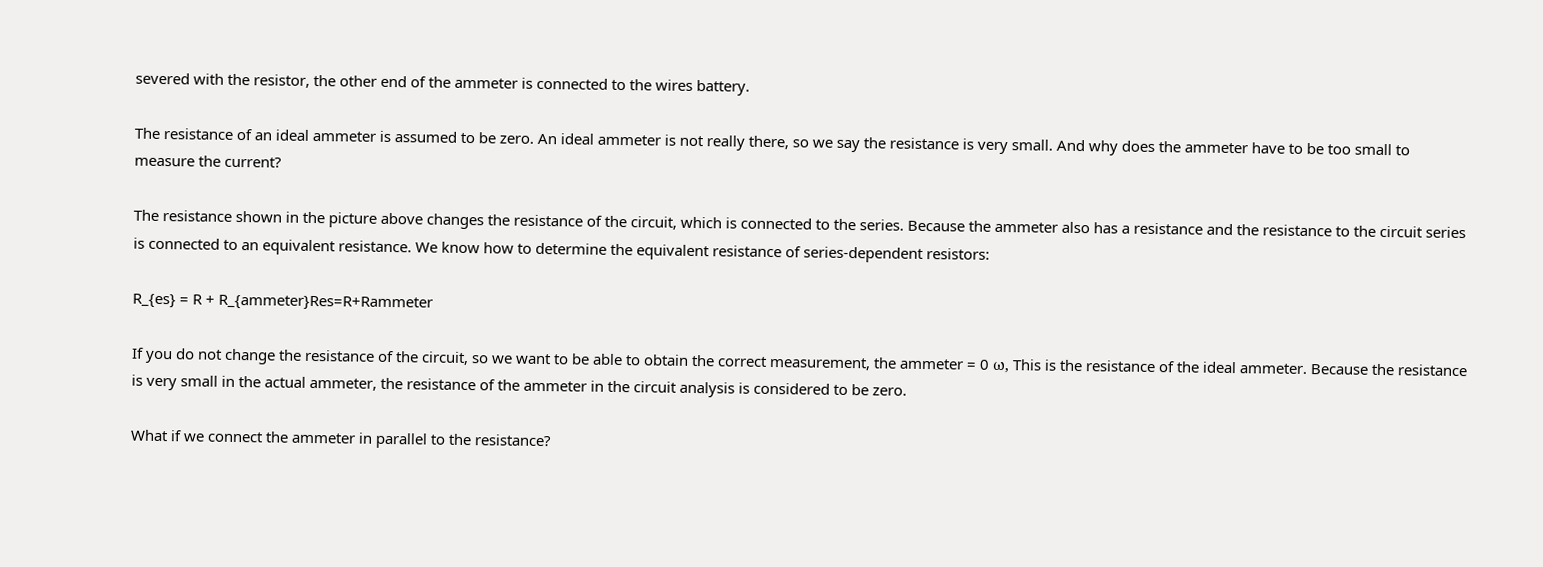severed with the resistor, the other end of the ammeter is connected to the wires battery.

The resistance of an ideal ammeter is assumed to be zero. An ideal ammeter is not really there, so we say the resistance is very small. And why does the ammeter have to be too small to measure the current?

The resistance shown in the picture above changes the resistance of the circuit, which is connected to the series. Because the ammeter also has a resistance and the resistance to the circuit series is connected to an equivalent resistance. We know how to determine the equivalent resistance of series-dependent resistors:

R_{es} = R + R_{ammeter}Res=R+Rammeter

If you do not change the resistance of the circuit, so we want to be able to obtain the correct measurement, the ammeter = 0 ω, This is the resistance of the ideal ammeter. Because the resistance is very small in the actual ammeter, the resistance of the ammeter in the circuit analysis is considered to be zero.

What if we connect the ammeter in parallel to the resistance?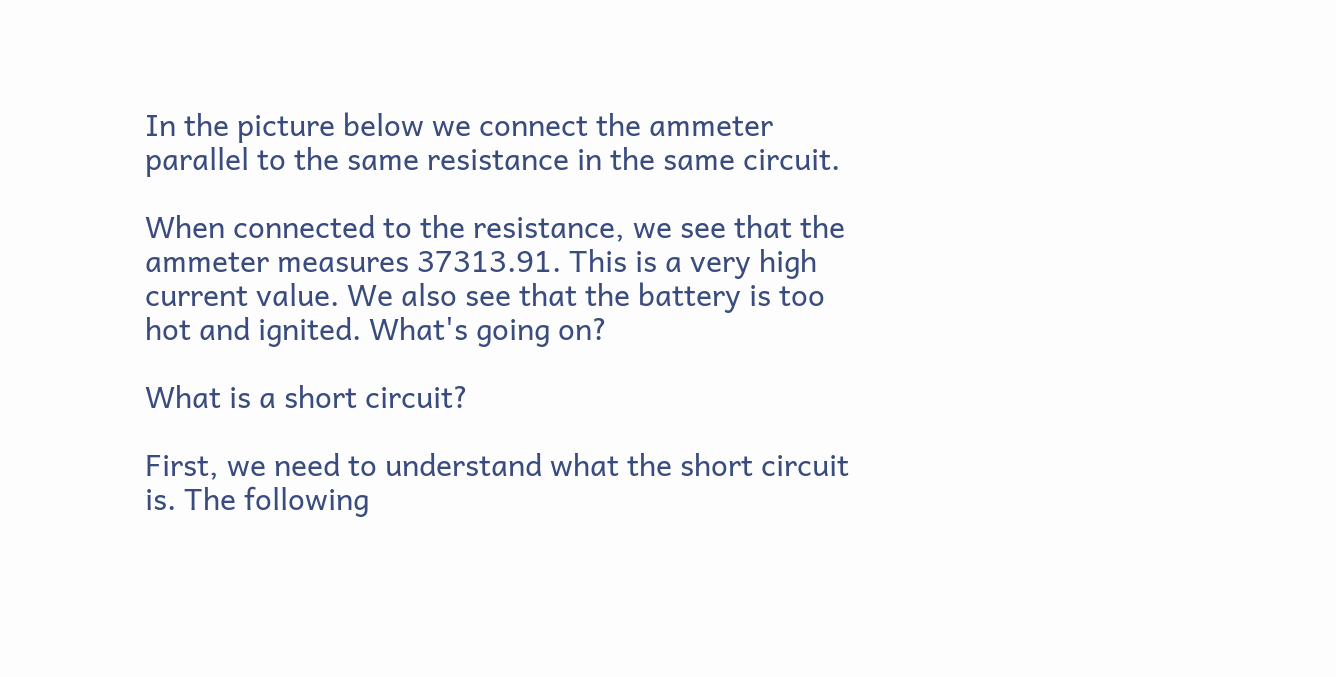In the picture below we connect the ammeter parallel to the same resistance in the same circuit.

When connected to the resistance, we see that the ammeter measures 37313.91. This is a very high current value. We also see that the battery is too hot and ignited. What's going on?

What is a short circuit?

First, we need to understand what the short circuit is. The following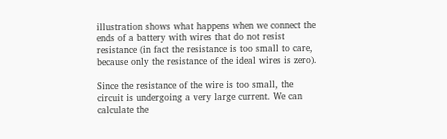illustration shows what happens when we connect the ends of a battery with wires that do not resist resistance (in fact the resistance is too small to care, because only the resistance of the ideal wires is zero).

Since the resistance of the wire is too small, the circuit is undergoing a very large current. We can calculate the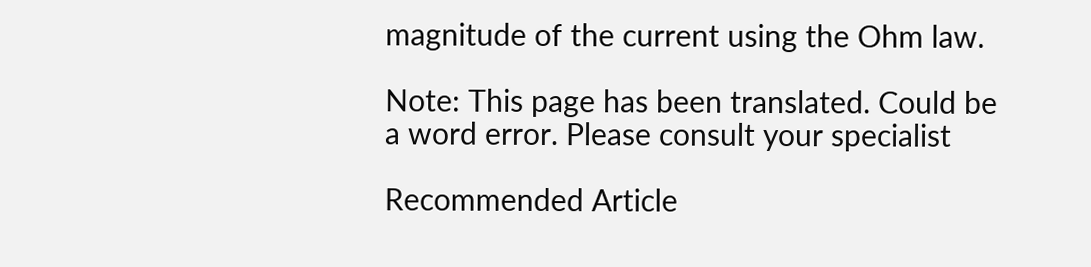magnitude of the current using the Ohm law.

Note: This page has been translated. Could be a word error. Please consult your specialist

Recommended Article